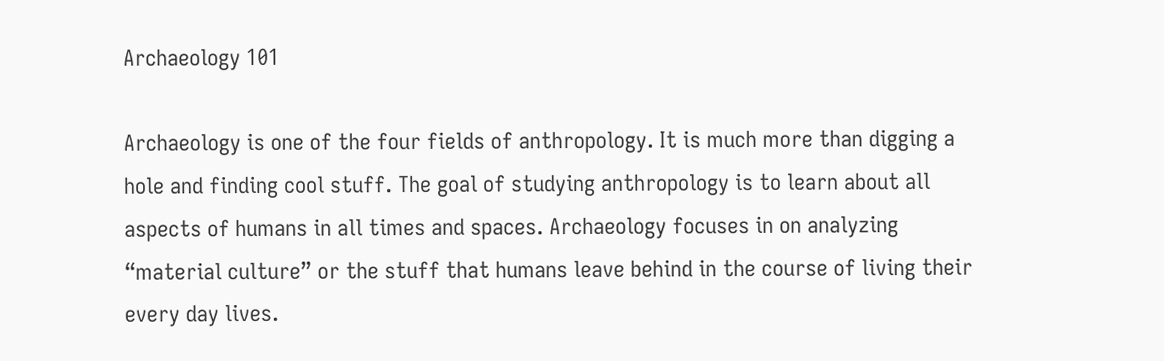Archaeology 101

Archaeology is one of the four fields of anthropology. It is much more than digging a hole and finding cool stuff. The goal of studying anthropology is to learn about all aspects of humans in all times and spaces. Archaeology focuses in on analyzing “material culture” or the stuff that humans leave behind in the course of living their every day lives.